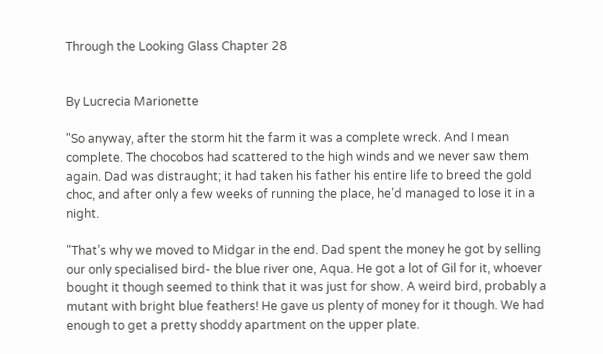Through the Looking Glass Chapter 28


By Lucrecia Marionette

"So anyway, after the storm hit the farm it was a complete wreck. And I mean complete. The chocobos had scattered to the high winds and we never saw them again. Dad was distraught; it had taken his father his entire life to breed the gold choc, and after only a few weeks of running the place, he’d managed to lose it in a night.

"That’s why we moved to Midgar in the end. Dad spent the money he got by selling our only specialised bird- the blue river one, Aqua. He got a lot of Gil for it, whoever bought it though seemed to think that it was just for show. A weird bird, probably a mutant with bright blue feathers! He gave us plenty of money for it though. We had enough to get a pretty shoddy apartment on the upper plate.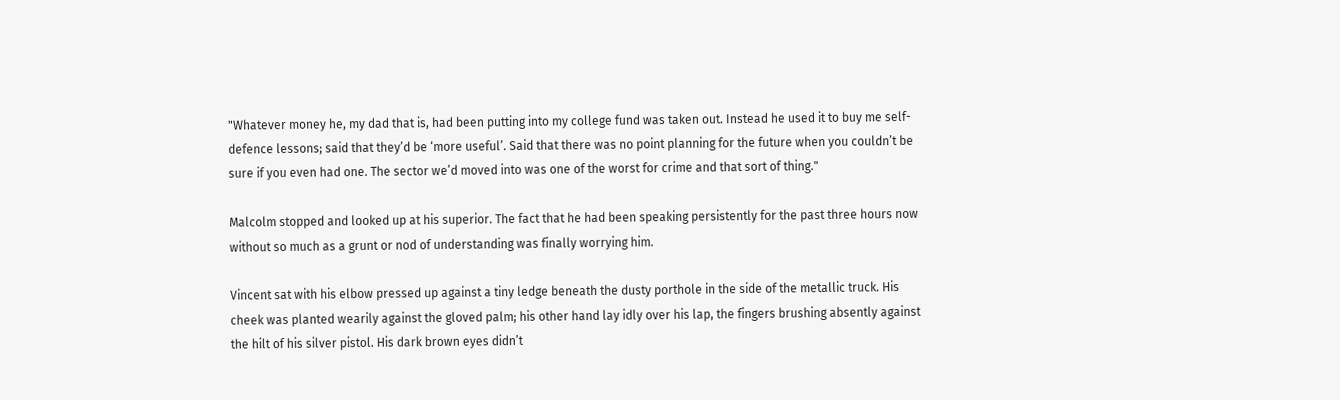"Whatever money he, my dad that is, had been putting into my college fund was taken out. Instead he used it to buy me self-defence lessons; said that they’d be ‘more useful’. Said that there was no point planning for the future when you couldn’t be sure if you even had one. The sector we’d moved into was one of the worst for crime and that sort of thing."

Malcolm stopped and looked up at his superior. The fact that he had been speaking persistently for the past three hours now without so much as a grunt or nod of understanding was finally worrying him.

Vincent sat with his elbow pressed up against a tiny ledge beneath the dusty porthole in the side of the metallic truck. His cheek was planted wearily against the gloved palm; his other hand lay idly over his lap, the fingers brushing absently against the hilt of his silver pistol. His dark brown eyes didn’t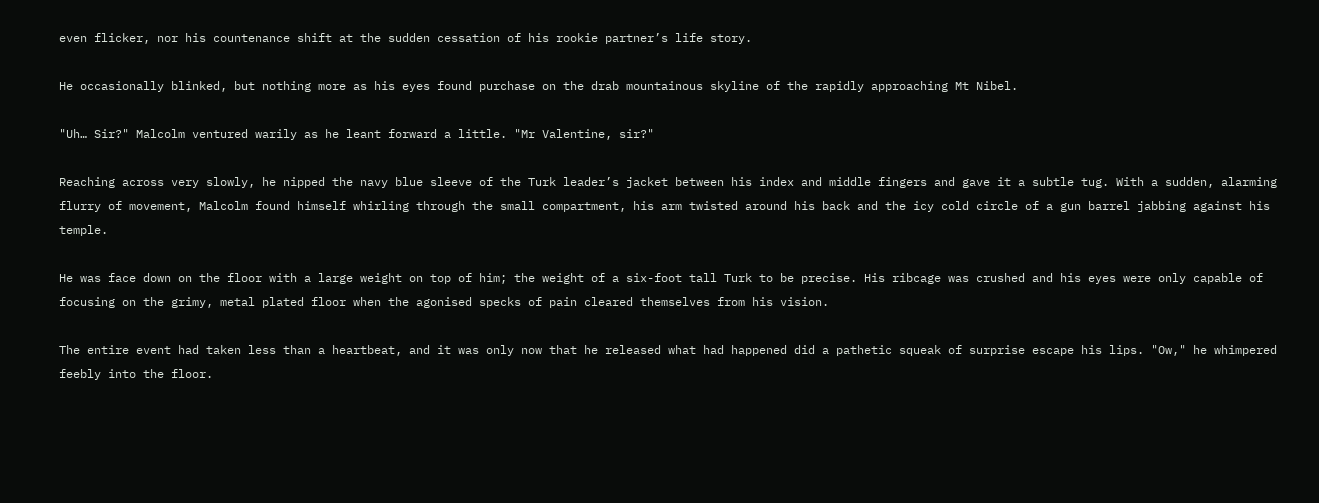even flicker, nor his countenance shift at the sudden cessation of his rookie partner’s life story.

He occasionally blinked, but nothing more as his eyes found purchase on the drab mountainous skyline of the rapidly approaching Mt Nibel.

"Uh… Sir?" Malcolm ventured warily as he leant forward a little. "Mr Valentine, sir?"

Reaching across very slowly, he nipped the navy blue sleeve of the Turk leader’s jacket between his index and middle fingers and gave it a subtle tug. With a sudden, alarming flurry of movement, Malcolm found himself whirling through the small compartment, his arm twisted around his back and the icy cold circle of a gun barrel jabbing against his temple.

He was face down on the floor with a large weight on top of him; the weight of a six-foot tall Turk to be precise. His ribcage was crushed and his eyes were only capable of focusing on the grimy, metal plated floor when the agonised specks of pain cleared themselves from his vision.

The entire event had taken less than a heartbeat, and it was only now that he released what had happened did a pathetic squeak of surprise escape his lips. "Ow," he whimpered feebly into the floor.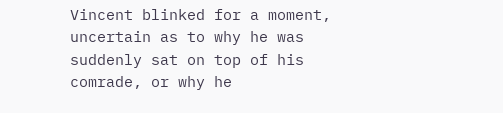Vincent blinked for a moment, uncertain as to why he was suddenly sat on top of his comrade, or why he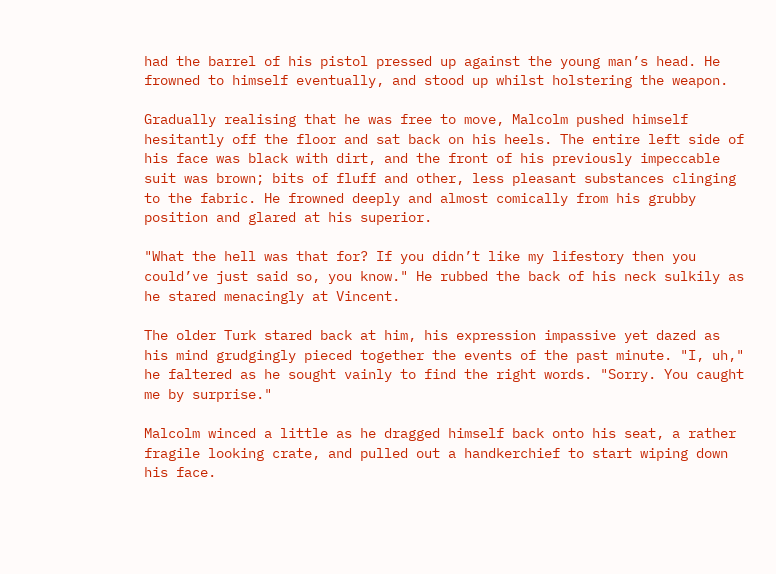had the barrel of his pistol pressed up against the young man’s head. He frowned to himself eventually, and stood up whilst holstering the weapon.

Gradually realising that he was free to move, Malcolm pushed himself hesitantly off the floor and sat back on his heels. The entire left side of his face was black with dirt, and the front of his previously impeccable suit was brown; bits of fluff and other, less pleasant substances clinging to the fabric. He frowned deeply and almost comically from his grubby position and glared at his superior.

"What the hell was that for? If you didn’t like my lifestory then you could’ve just said so, you know." He rubbed the back of his neck sulkily as he stared menacingly at Vincent.

The older Turk stared back at him, his expression impassive yet dazed as his mind grudgingly pieced together the events of the past minute. "I, uh," he faltered as he sought vainly to find the right words. "Sorry. You caught me by surprise."

Malcolm winced a little as he dragged himself back onto his seat, a rather fragile looking crate, and pulled out a handkerchief to start wiping down his face.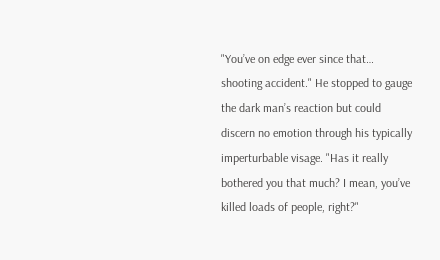"You’ve on edge ever since that… shooting accident." He stopped to gauge the dark man’s reaction but could discern no emotion through his typically imperturbable visage. "Has it really bothered you that much? I mean, you’ve killed loads of people, right?"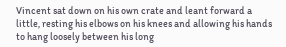Vincent sat down on his own crate and leant forward a little, resting his elbows on his knees and allowing his hands to hang loosely between his long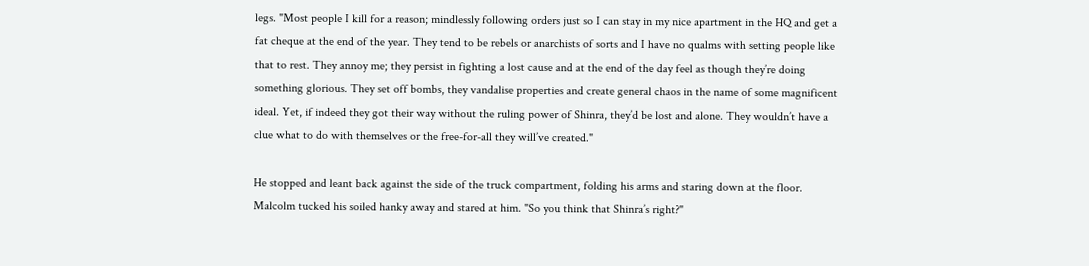legs. "Most people I kill for a reason; mindlessly following orders just so I can stay in my nice apartment in the HQ and get a fat cheque at the end of the year. They tend to be rebels or anarchists of sorts and I have no qualms with setting people like that to rest. They annoy me; they persist in fighting a lost cause and at the end of the day feel as though they’re doing something glorious. They set off bombs, they vandalise properties and create general chaos in the name of some magnificent ideal. Yet, if indeed they got their way without the ruling power of Shinra, they’d be lost and alone. They wouldn’t have a clue what to do with themselves or the free-for-all they will’ve created."

He stopped and leant back against the side of the truck compartment, folding his arms and staring down at the floor. Malcolm tucked his soiled hanky away and stared at him. "So you think that Shinra’s right?"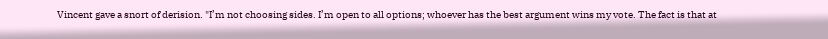Vincent gave a snort of derision. "I’m not choosing sides. I’m open to all options; whoever has the best argument wins my vote. The fact is that at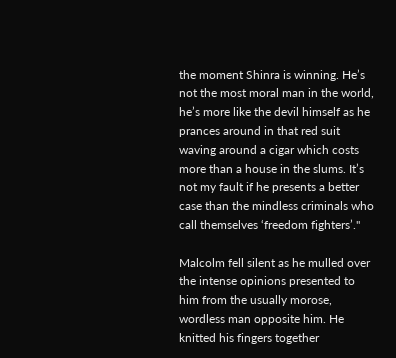the moment Shinra is winning. He’s not the most moral man in the world, he’s more like the devil himself as he prances around in that red suit waving around a cigar which costs more than a house in the slums. It’s not my fault if he presents a better case than the mindless criminals who call themselves ‘freedom fighters’."

Malcolm fell silent as he mulled over the intense opinions presented to him from the usually morose, wordless man opposite him. He knitted his fingers together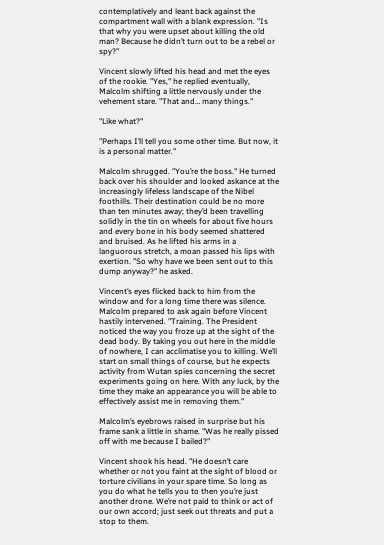contemplatively and leant back against the compartment wall with a blank expression. "Is that why you were upset about killing the old man? Because he didn’t turn out to be a rebel or spy?"

Vincent slowly lifted his head and met the eyes of the rookie. "Yes," he replied eventually, Malcolm shifting a little nervously under the vehement stare. "That and… many things."

"Like what?"

"Perhaps I’ll tell you some other time. But now, it is a personal matter."

Malcolm shrugged. "You’re the boss." He turned back over his shoulder and looked askance at the increasingly lifeless landscape of the Nibel foothills. Their destination could be no more than ten minutes away; they’d been travelling solidly in the tin on wheels for about five hours and every bone in his body seemed shattered and bruised. As he lifted his arms in a languorous stretch, a moan passed his lips with exertion. "So why have we been sent out to this dump anyway?" he asked.

Vincent’s eyes flicked back to him from the window and for a long time there was silence. Malcolm prepared to ask again before Vincent hastily intervened. "Training. The President noticed the way you froze up at the sight of the dead body. By taking you out here in the middle of nowhere, I can acclimatise you to killing. We’ll start on small things of course, but he expects activity from Wutan spies concerning the secret experiments going on here. With any luck, by the time they make an appearance you will be able to effectively assist me in removing them."

Malcolm’s eyebrows raised in surprise but his frame sank a little in shame. "Was he really pissed off with me because I bailed?"

Vincent shook his head. "He doesn’t care whether or not you faint at the sight of blood or torture civilians in your spare time. So long as you do what he tells you to then you’re just another drone. We’re not paid to think or act of our own accord; just seek out threats and put a stop to them.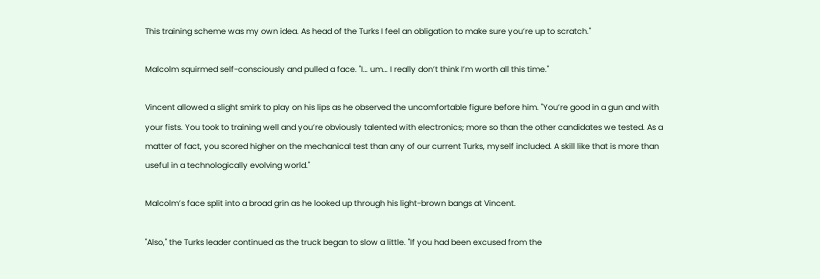This training scheme was my own idea. As head of the Turks I feel an obligation to make sure you’re up to scratch."

Malcolm squirmed self-consciously and pulled a face. "I… um… I really don’t think I’m worth all this time."

Vincent allowed a slight smirk to play on his lips as he observed the uncomfortable figure before him. "You’re good in a gun and with your fists. You took to training well and you’re obviously talented with electronics; more so than the other candidates we tested. As a matter of fact, you scored higher on the mechanical test than any of our current Turks, myself included. A skill like that is more than useful in a technologically evolving world."

Malcolm’s face split into a broad grin as he looked up through his light-brown bangs at Vincent.

"Also," the Turks leader continued as the truck began to slow a little. "If you had been excused from the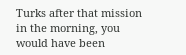Turks after that mission in the morning, you would have been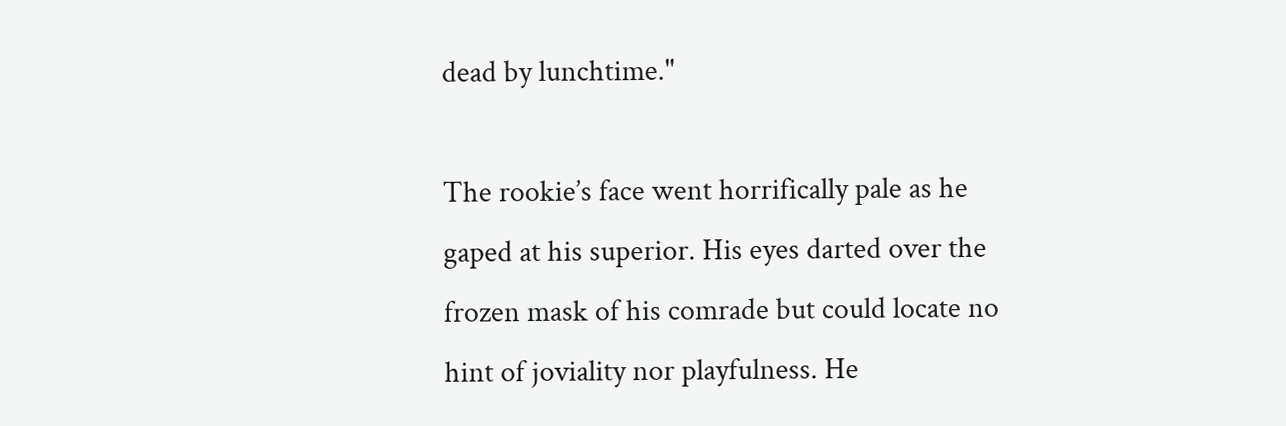dead by lunchtime."

The rookie’s face went horrifically pale as he gaped at his superior. His eyes darted over the frozen mask of his comrade but could locate no hint of joviality nor playfulness. He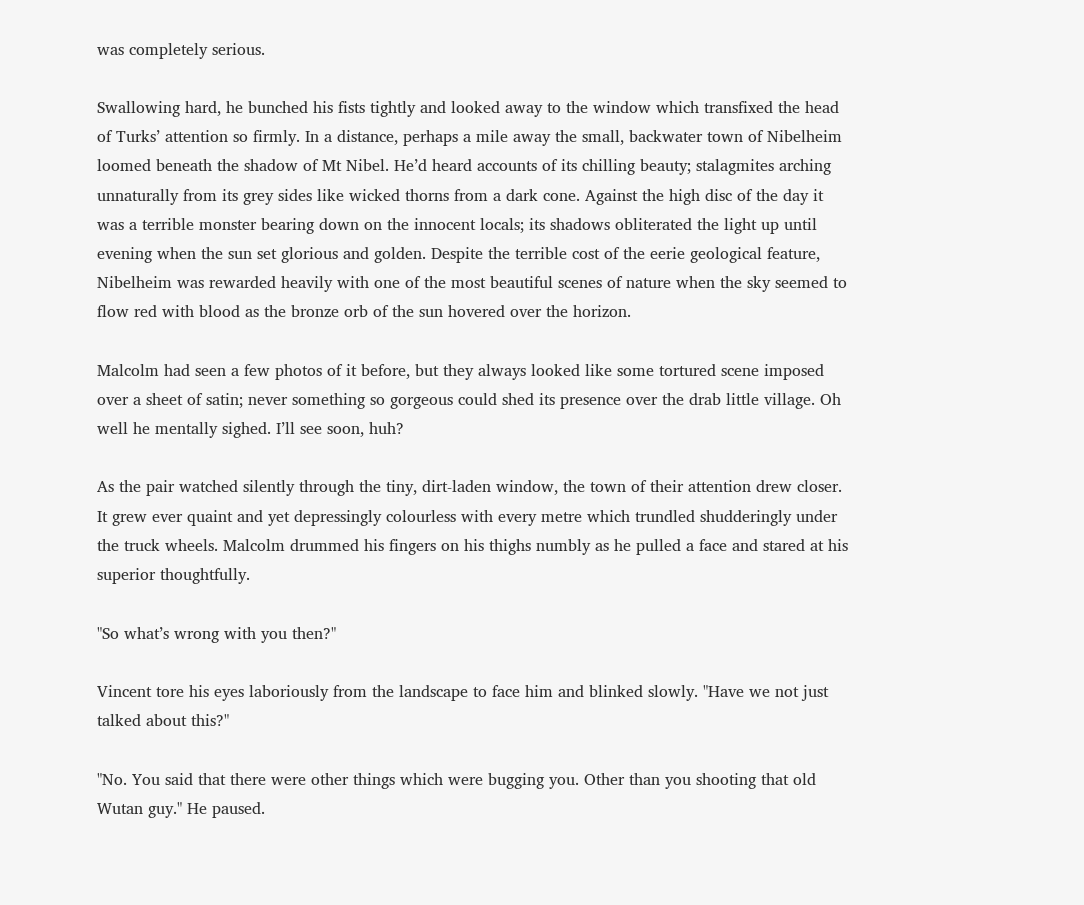was completely serious.

Swallowing hard, he bunched his fists tightly and looked away to the window which transfixed the head of Turks’ attention so firmly. In a distance, perhaps a mile away the small, backwater town of Nibelheim loomed beneath the shadow of Mt Nibel. He’d heard accounts of its chilling beauty; stalagmites arching unnaturally from its grey sides like wicked thorns from a dark cone. Against the high disc of the day it was a terrible monster bearing down on the innocent locals; its shadows obliterated the light up until evening when the sun set glorious and golden. Despite the terrible cost of the eerie geological feature, Nibelheim was rewarded heavily with one of the most beautiful scenes of nature when the sky seemed to flow red with blood as the bronze orb of the sun hovered over the horizon.

Malcolm had seen a few photos of it before, but they always looked like some tortured scene imposed over a sheet of satin; never something so gorgeous could shed its presence over the drab little village. Oh well he mentally sighed. I’ll see soon, huh?

As the pair watched silently through the tiny, dirt-laden window, the town of their attention drew closer. It grew ever quaint and yet depressingly colourless with every metre which trundled shudderingly under the truck wheels. Malcolm drummed his fingers on his thighs numbly as he pulled a face and stared at his superior thoughtfully.

"So what’s wrong with you then?"

Vincent tore his eyes laboriously from the landscape to face him and blinked slowly. "Have we not just talked about this?"

"No. You said that there were other things which were bugging you. Other than you shooting that old Wutan guy." He paused.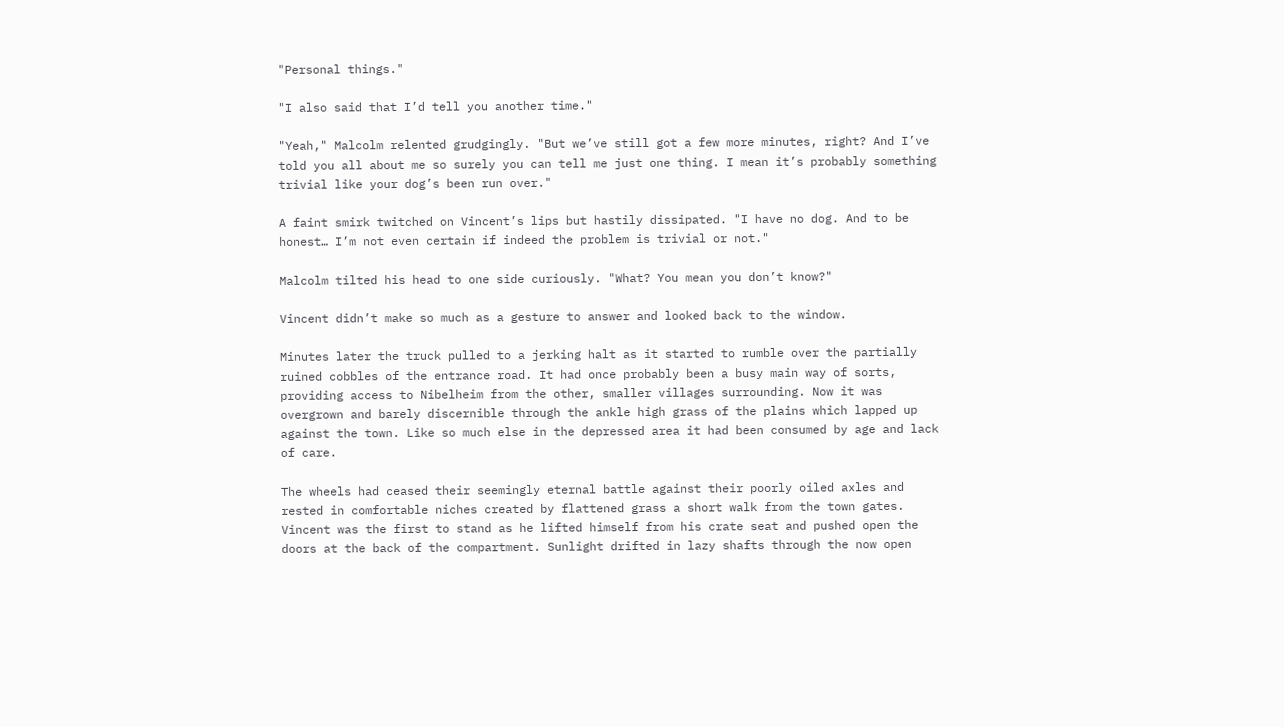"Personal things."

"I also said that I’d tell you another time."

"Yeah," Malcolm relented grudgingly. "But we’ve still got a few more minutes, right? And I’ve told you all about me so surely you can tell me just one thing. I mean it’s probably something trivial like your dog’s been run over."

A faint smirk twitched on Vincent’s lips but hastily dissipated. "I have no dog. And to be honest… I’m not even certain if indeed the problem is trivial or not."

Malcolm tilted his head to one side curiously. "What? You mean you don’t know?"

Vincent didn’t make so much as a gesture to answer and looked back to the window.

Minutes later the truck pulled to a jerking halt as it started to rumble over the partially ruined cobbles of the entrance road. It had once probably been a busy main way of sorts, providing access to Nibelheim from the other, smaller villages surrounding. Now it was overgrown and barely discernible through the ankle high grass of the plains which lapped up against the town. Like so much else in the depressed area it had been consumed by age and lack of care.

The wheels had ceased their seemingly eternal battle against their poorly oiled axles and rested in comfortable niches created by flattened grass a short walk from the town gates. Vincent was the first to stand as he lifted himself from his crate seat and pushed open the doors at the back of the compartment. Sunlight drifted in lazy shafts through the now open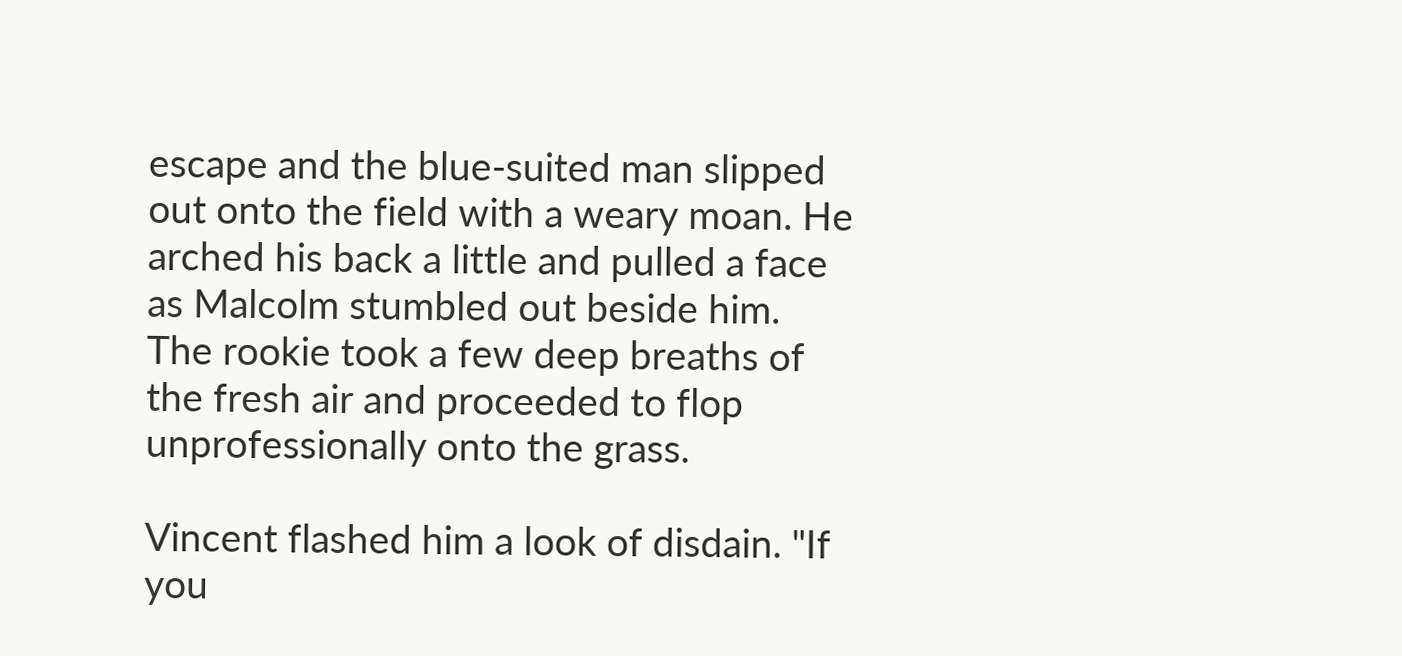escape and the blue-suited man slipped out onto the field with a weary moan. He arched his back a little and pulled a face as Malcolm stumbled out beside him. The rookie took a few deep breaths of the fresh air and proceeded to flop unprofessionally onto the grass.

Vincent flashed him a look of disdain. "If you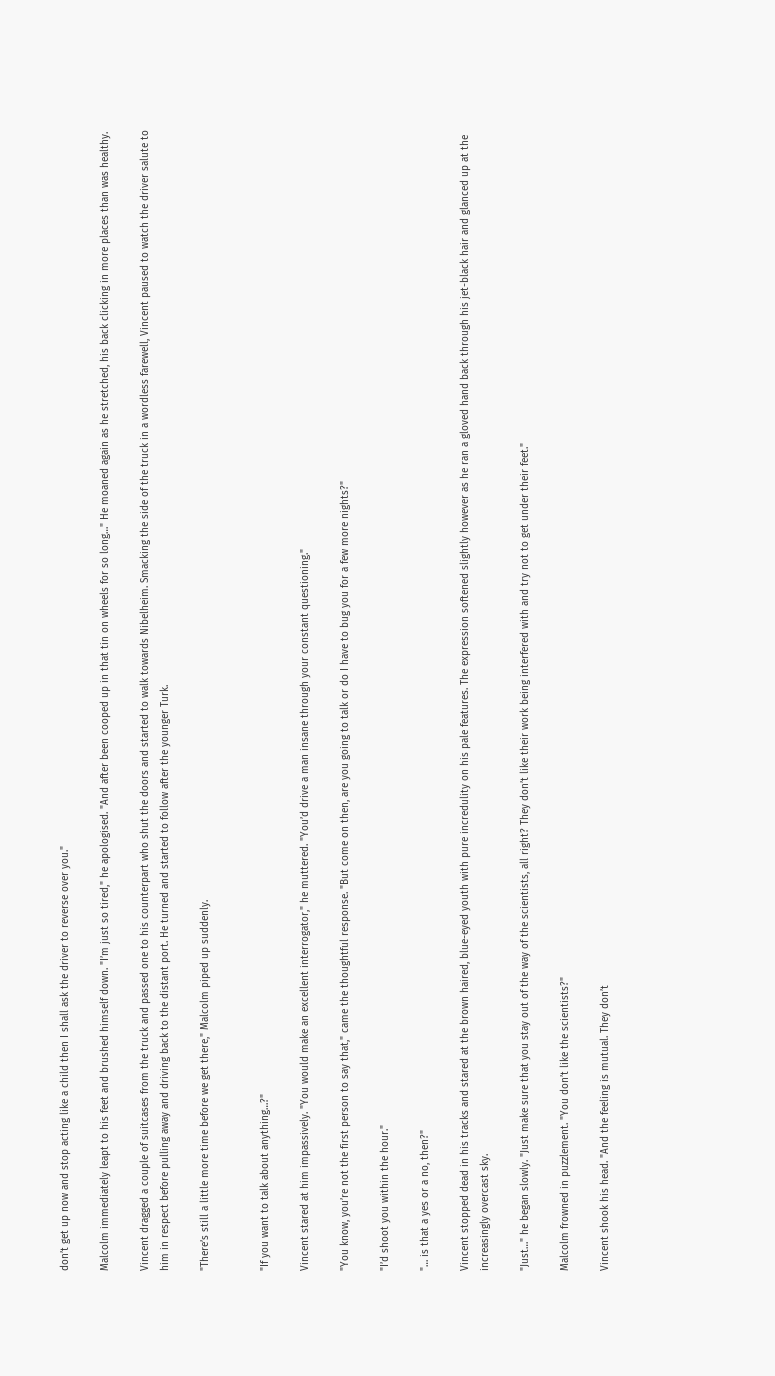don’t get up now and stop acting like a child then I shall ask the driver to reverse over you."

Malcolm immediately leapt to his feet and brushed himself down. "I’m just so tired," he apologised. "And after been cooped up in that tin on wheels for so long…" He moaned again as he stretched, his back clicking in more places than was healthy.

Vincent dragged a couple of suitcases from the truck and passed one to his counterpart who shut the doors and started to walk towards Nibelheim. Smacking the side of the truck in a wordless farewell, Vincent paused to watch the driver salute to him in respect before pulling away and driving back to the distant port. He turned and started to follow after the younger Turk.

"There’s still a little more time before we get there," Malcolm piped up suddenly.


"If you want to talk about anything…?"

Vincent stared at him impassively. "You would make an excellent interrogator," he muttered. "You’d drive a man insane through your constant questioning."

"You know, you’re not the first person to say that," came the thoughtful response. "But come on then, are you going to talk or do I have to bug you for a few more nights?"

"I’d shoot you within the hour."

"… is that a yes or a no, then?"

Vincent stopped dead in his tracks and stared at the brown haired, blue-eyed youth with pure incredulity on his pale features. The expression softened slightly however as he ran a gloved hand back through his jet-black hair and glanced up at the increasingly overcast sky.

"Just…" he began slowly. "Just make sure that you stay out of the way of the scientists, all right? They don’t like their work being interfered with and try not to get under their feet."

Malcolm frowned in puzzlement. "You don’t like the scientists?"

Vincent shook his head. "And the feeling is mutual. They don’t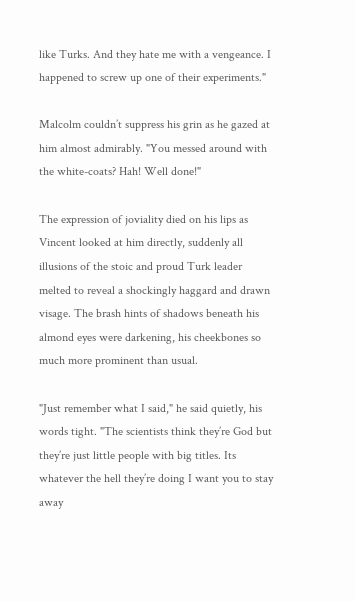like Turks. And they hate me with a vengeance. I happened to screw up one of their experiments."

Malcolm couldn’t suppress his grin as he gazed at him almost admirably. "You messed around with the white-coats? Hah! Well done!"

The expression of joviality died on his lips as Vincent looked at him directly, suddenly all illusions of the stoic and proud Turk leader melted to reveal a shockingly haggard and drawn visage. The brash hints of shadows beneath his almond eyes were darkening, his cheekbones so much more prominent than usual.

"Just remember what I said," he said quietly, his words tight. "The scientists think they’re God but they’re just little people with big titles. Its whatever the hell they’re doing I want you to stay away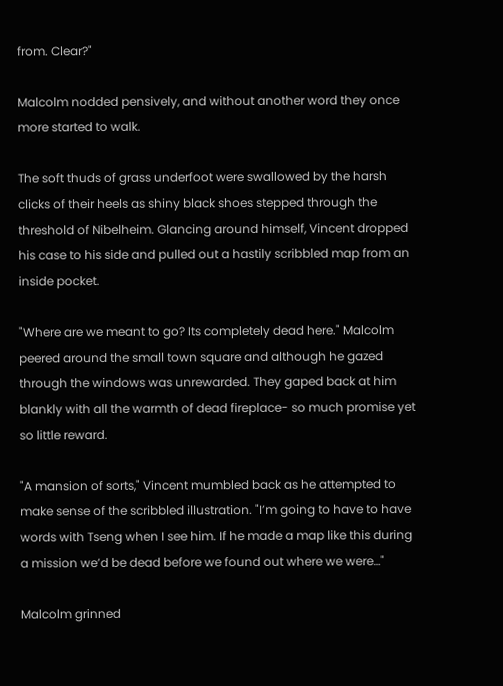from. Clear?"

Malcolm nodded pensively, and without another word they once more started to walk.

The soft thuds of grass underfoot were swallowed by the harsh clicks of their heels as shiny black shoes stepped through the threshold of Nibelheim. Glancing around himself, Vincent dropped his case to his side and pulled out a hastily scribbled map from an inside pocket.

"Where are we meant to go? Its completely dead here." Malcolm peered around the small town square and although he gazed through the windows was unrewarded. They gaped back at him blankly with all the warmth of dead fireplace- so much promise yet so little reward.

"A mansion of sorts," Vincent mumbled back as he attempted to make sense of the scribbled illustration. "I’m going to have to have words with Tseng when I see him. If he made a map like this during a mission we’d be dead before we found out where we were…"

Malcolm grinned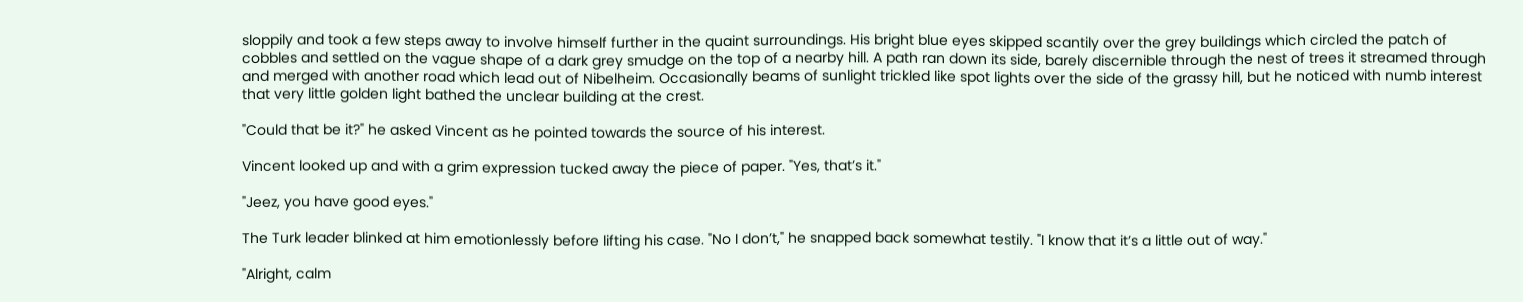sloppily and took a few steps away to involve himself further in the quaint surroundings. His bright blue eyes skipped scantily over the grey buildings which circled the patch of cobbles and settled on the vague shape of a dark grey smudge on the top of a nearby hill. A path ran down its side, barely discernible through the nest of trees it streamed through and merged with another road which lead out of Nibelheim. Occasionally beams of sunlight trickled like spot lights over the side of the grassy hill, but he noticed with numb interest that very little golden light bathed the unclear building at the crest.

"Could that be it?" he asked Vincent as he pointed towards the source of his interest.

Vincent looked up and with a grim expression tucked away the piece of paper. "Yes, that’s it."

"Jeez, you have good eyes."

The Turk leader blinked at him emotionlessly before lifting his case. "No I don’t," he snapped back somewhat testily. "I know that it’s a little out of way."

"Alright, calm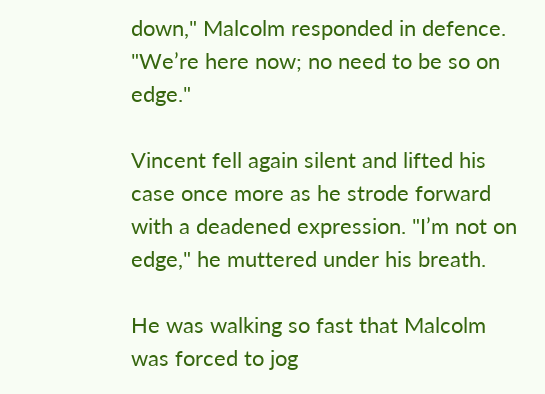down," Malcolm responded in defence. "We’re here now; no need to be so on edge."

Vincent fell again silent and lifted his case once more as he strode forward with a deadened expression. "I’m not on edge," he muttered under his breath.

He was walking so fast that Malcolm was forced to jog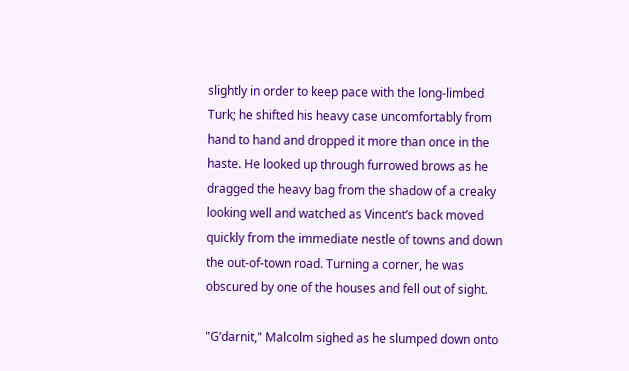slightly in order to keep pace with the long-limbed Turk; he shifted his heavy case uncomfortably from hand to hand and dropped it more than once in the haste. He looked up through furrowed brows as he dragged the heavy bag from the shadow of a creaky looking well and watched as Vincent’s back moved quickly from the immediate nestle of towns and down the out-of-town road. Turning a corner, he was obscured by one of the houses and fell out of sight.

"G’darnit," Malcolm sighed as he slumped down onto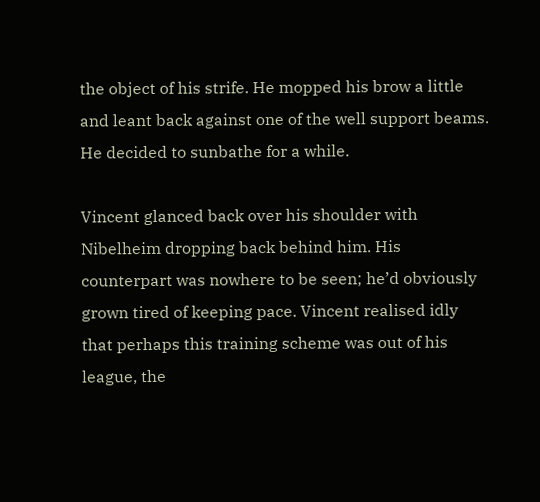the object of his strife. He mopped his brow a little and leant back against one of the well support beams. He decided to sunbathe for a while.

Vincent glanced back over his shoulder with Nibelheim dropping back behind him. His counterpart was nowhere to be seen; he’d obviously grown tired of keeping pace. Vincent realised idly that perhaps this training scheme was out of his league, the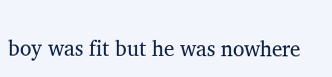boy was fit but he was nowhere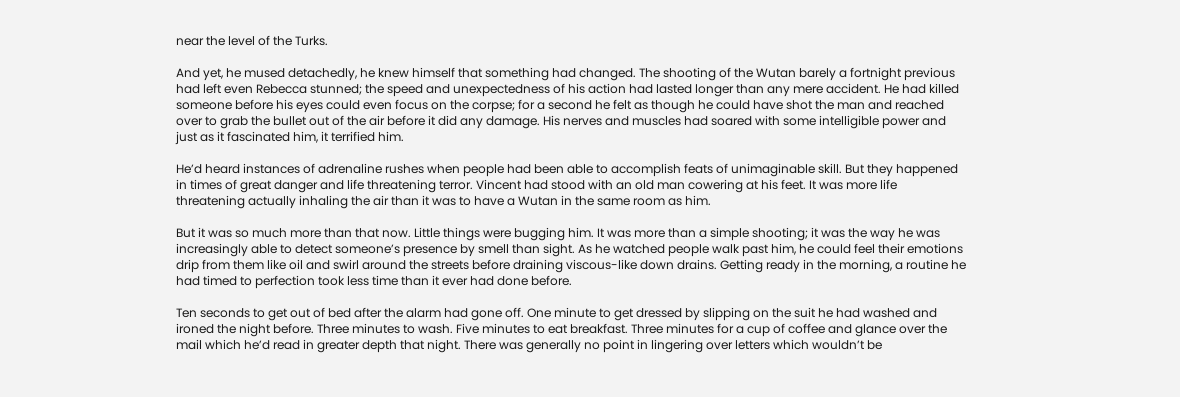near the level of the Turks.

And yet, he mused detachedly, he knew himself that something had changed. The shooting of the Wutan barely a fortnight previous had left even Rebecca stunned; the speed and unexpectedness of his action had lasted longer than any mere accident. He had killed someone before his eyes could even focus on the corpse; for a second he felt as though he could have shot the man and reached over to grab the bullet out of the air before it did any damage. His nerves and muscles had soared with some intelligible power and just as it fascinated him, it terrified him.

He’d heard instances of adrenaline rushes when people had been able to accomplish feats of unimaginable skill. But they happened in times of great danger and life threatening terror. Vincent had stood with an old man cowering at his feet. It was more life threatening actually inhaling the air than it was to have a Wutan in the same room as him.

But it was so much more than that now. Little things were bugging him. It was more than a simple shooting; it was the way he was increasingly able to detect someone’s presence by smell than sight. As he watched people walk past him, he could feel their emotions drip from them like oil and swirl around the streets before draining viscous-like down drains. Getting ready in the morning, a routine he had timed to perfection took less time than it ever had done before.

Ten seconds to get out of bed after the alarm had gone off. One minute to get dressed by slipping on the suit he had washed and ironed the night before. Three minutes to wash. Five minutes to eat breakfast. Three minutes for a cup of coffee and glance over the mail which he’d read in greater depth that night. There was generally no point in lingering over letters which wouldn’t be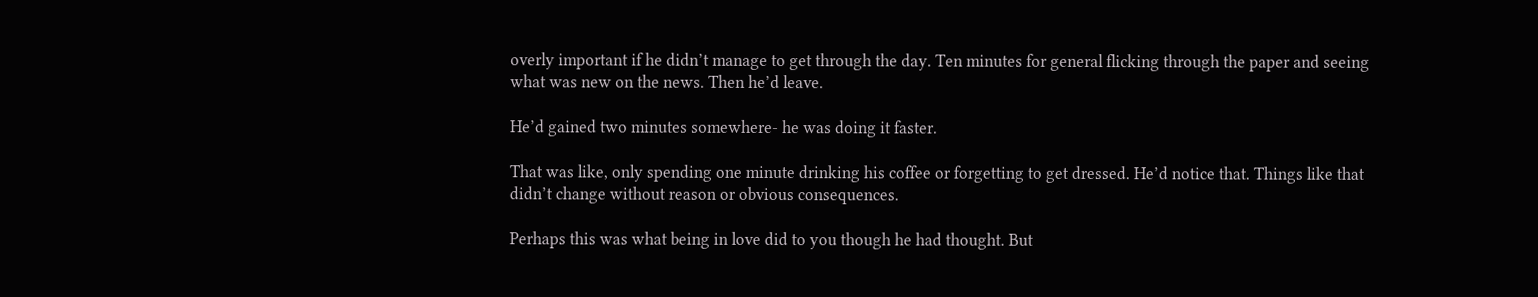overly important if he didn’t manage to get through the day. Ten minutes for general flicking through the paper and seeing what was new on the news. Then he’d leave.

He’d gained two minutes somewhere- he was doing it faster.

That was like, only spending one minute drinking his coffee or forgetting to get dressed. He’d notice that. Things like that didn’t change without reason or obvious consequences.

Perhaps this was what being in love did to you though he had thought. But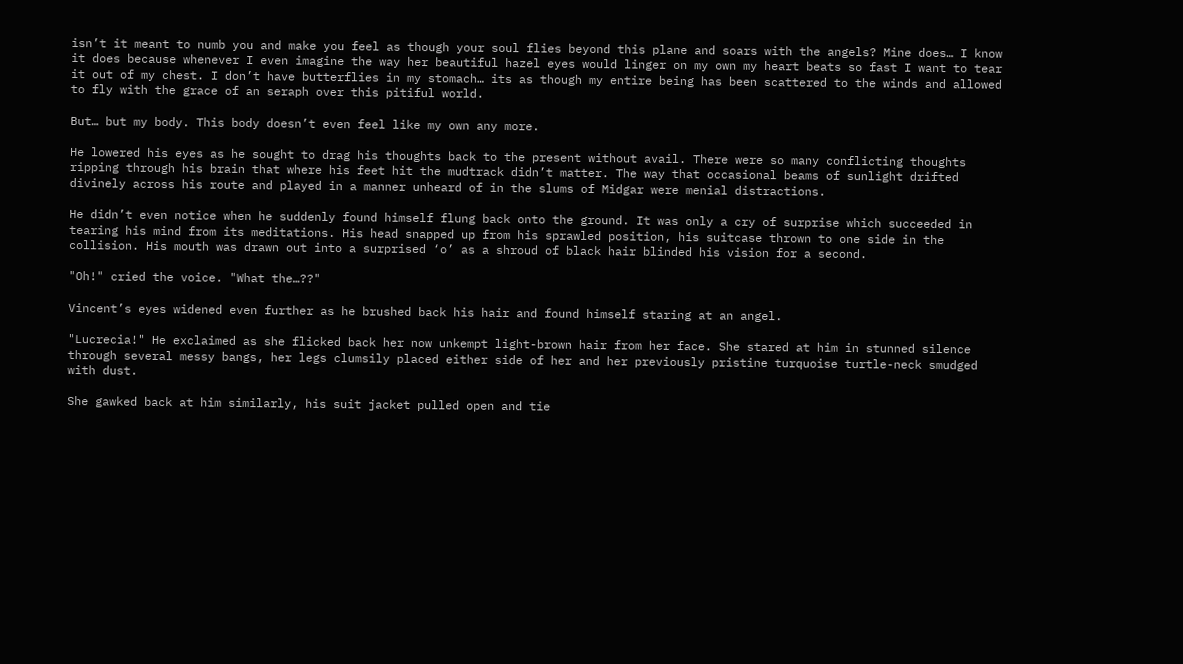isn’t it meant to numb you and make you feel as though your soul flies beyond this plane and soars with the angels? Mine does… I know it does because whenever I even imagine the way her beautiful hazel eyes would linger on my own my heart beats so fast I want to tear it out of my chest. I don’t have butterflies in my stomach… its as though my entire being has been scattered to the winds and allowed to fly with the grace of an seraph over this pitiful world.

But… but my body. This body doesn’t even feel like my own any more.

He lowered his eyes as he sought to drag his thoughts back to the present without avail. There were so many conflicting thoughts ripping through his brain that where his feet hit the mudtrack didn’t matter. The way that occasional beams of sunlight drifted divinely across his route and played in a manner unheard of in the slums of Midgar were menial distractions.

He didn’t even notice when he suddenly found himself flung back onto the ground. It was only a cry of surprise which succeeded in tearing his mind from its meditations. His head snapped up from his sprawled position, his suitcase thrown to one side in the collision. His mouth was drawn out into a surprised ‘o’ as a shroud of black hair blinded his vision for a second.

"Oh!" cried the voice. "What the…??"

Vincent’s eyes widened even further as he brushed back his hair and found himself staring at an angel.

"Lucrecia!" He exclaimed as she flicked back her now unkempt light-brown hair from her face. She stared at him in stunned silence through several messy bangs, her legs clumsily placed either side of her and her previously pristine turquoise turtle-neck smudged with dust.

She gawked back at him similarly, his suit jacket pulled open and tie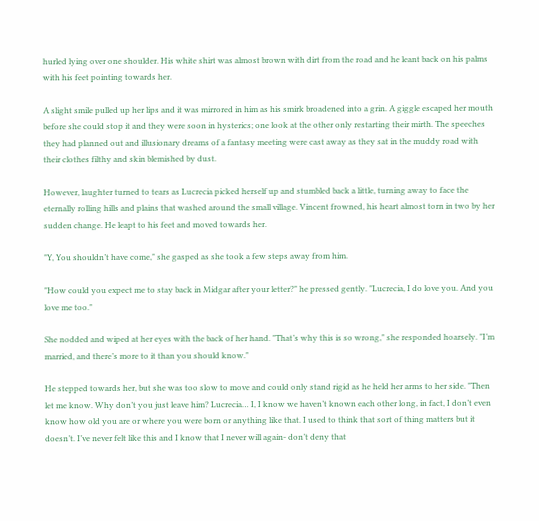hurled lying over one shoulder. His white shirt was almost brown with dirt from the road and he leant back on his palms with his feet pointing towards her.

A slight smile pulled up her lips and it was mirrored in him as his smirk broadened into a grin. A giggle escaped her mouth before she could stop it and they were soon in hysterics; one look at the other only restarting their mirth. The speeches they had planned out and illusionary dreams of a fantasy meeting were cast away as they sat in the muddy road with their clothes filthy and skin blemished by dust.

However, laughter turned to tears as Lucrecia picked herself up and stumbled back a little, turning away to face the eternally rolling hills and plains that washed around the small village. Vincent frowned, his heart almost torn in two by her sudden change. He leapt to his feet and moved towards her.

"Y, You shouldn’t have come," she gasped as she took a few steps away from him.

"How could you expect me to stay back in Midgar after your letter?" he pressed gently. "Lucrecia, I do love you. And you love me too."

She nodded and wiped at her eyes with the back of her hand. "That’s why this is so wrong," she responded hoarsely. "I’m married, and there’s more to it than you should know."

He stepped towards her, but she was too slow to move and could only stand rigid as he held her arms to her side. "Then let me know. Why don’t you just leave him? Lucrecia… I, I know we haven’t known each other long, in fact, I don’t even know how old you are or where you were born or anything like that. I used to think that sort of thing matters but it doesn’t. I’ve never felt like this and I know that I never will again- don’t deny that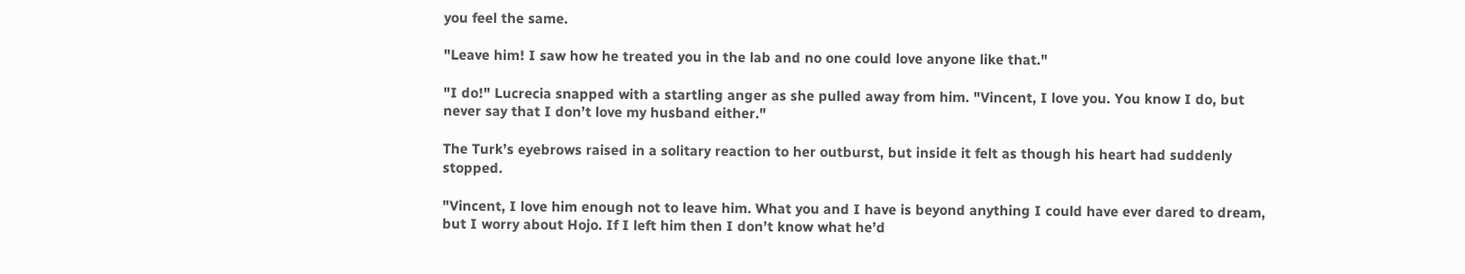you feel the same.

"Leave him! I saw how he treated you in the lab and no one could love anyone like that."

"I do!" Lucrecia snapped with a startling anger as she pulled away from him. "Vincent, I love you. You know I do, but never say that I don’t love my husband either."

The Turk’s eyebrows raised in a solitary reaction to her outburst, but inside it felt as though his heart had suddenly stopped.

"Vincent, I love him enough not to leave him. What you and I have is beyond anything I could have ever dared to dream, but I worry about Hojo. If I left him then I don’t know what he’d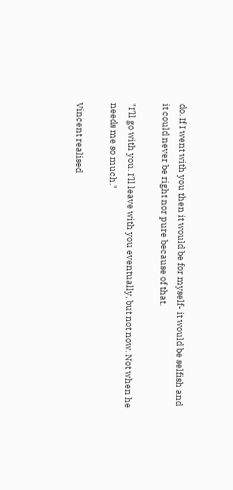do. If I went with you then it would be for myself- it would be selfish and it could never be right nor pure because of that.

"I’ll go with you. I’ll leave with you eventually, but not now. Not when he needs me so much."

Vincent realised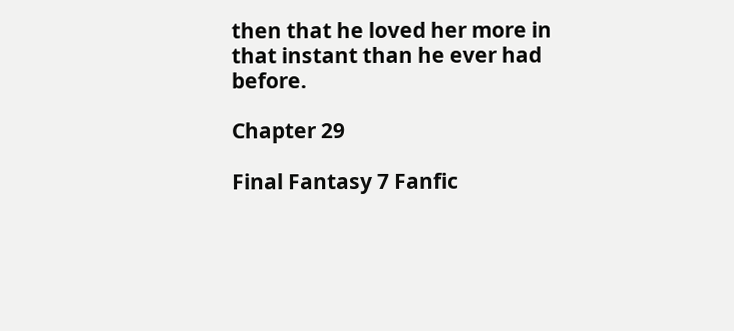then that he loved her more in that instant than he ever had before.

Chapter 29

Final Fantasy 7 Fanfic